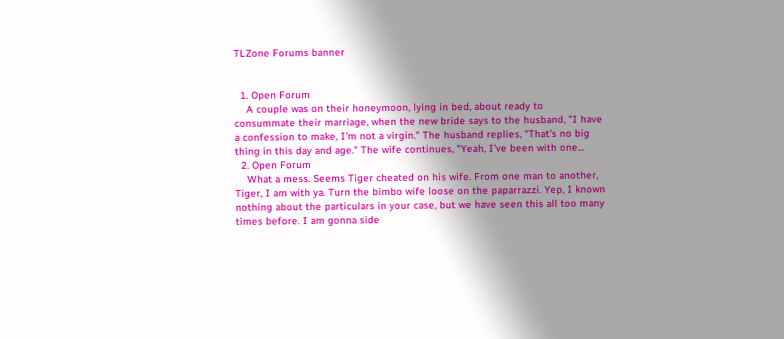TLZone Forums banner


  1. Open Forum
    A couple was on their honeymoon, lying in bed, about ready to consummate their marriage, when the new bride says to the husband, "I have a confession to make, I'm not a virgin." The husband replies, "That's no big thing in this day and age." The wife continues, "Yeah, I've been with one...
  2. Open Forum
    What a mess. Seems Tiger cheated on his wife. From one man to another, Tiger, I am with ya. Turn the bimbo wife loose on the paparrazzi. Yep, I known nothing about the particulars in your case, but we have seen this all too many times before. I am gonna side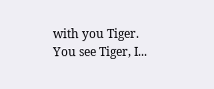with you Tiger. You see Tiger, I...